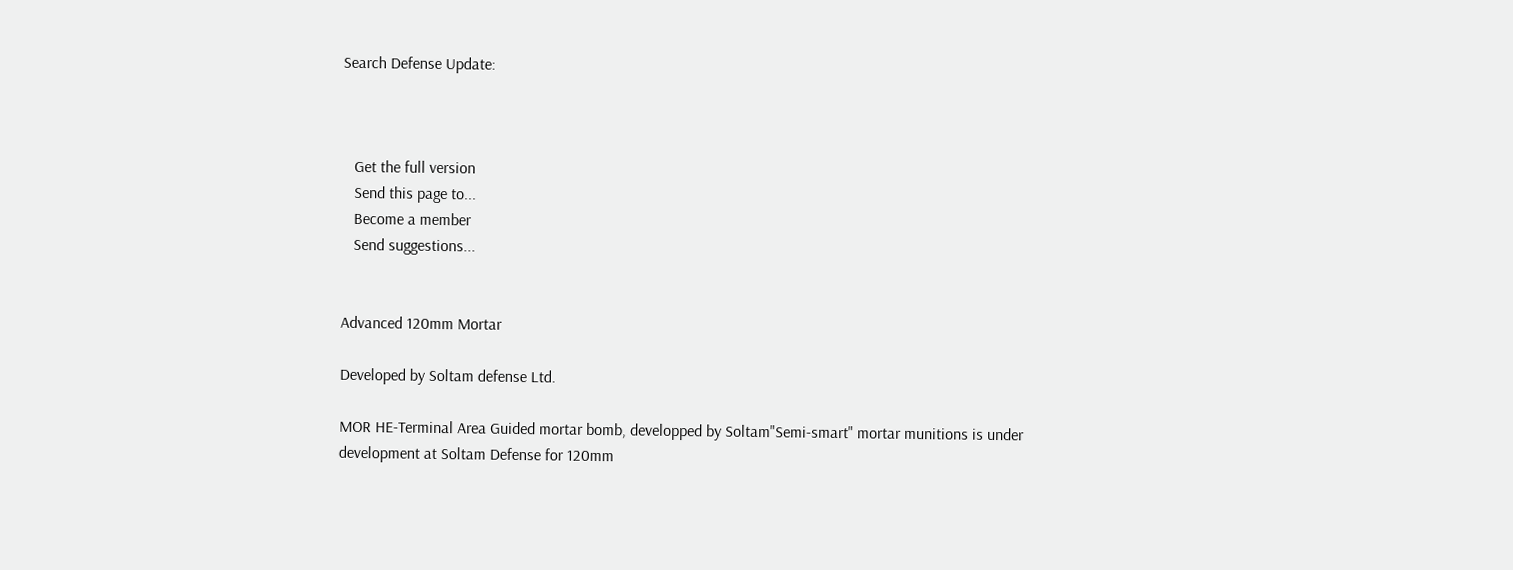Search Defense Update:



   Get the full version
   Send this page to...
   Become a member
   Send suggestions...


Advanced 120mm Mortar

Developed by Soltam defense Ltd.

MOR HE-Terminal Area Guided mortar bomb, developped by Soltam"Semi-smart" mortar munitions is under development at Soltam Defense for 120mm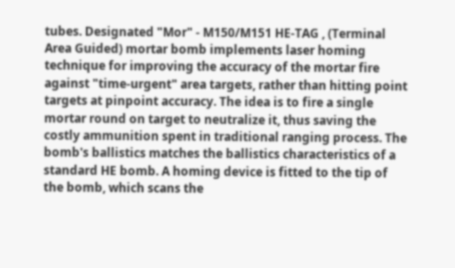tubes. Designated "Mor" - M150/M151 HE-TAG , (Terminal Area Guided) mortar bomb implements laser homing technique for improving the accuracy of the mortar fire against "time-urgent" area targets, rather than hitting point targets at pinpoint accuracy. The idea is to fire a single mortar round on target to neutralize it, thus saving the costly ammunition spent in traditional ranging process. The bomb's ballistics matches the ballistics characteristics of a standard HE bomb. A homing device is fitted to the tip of the bomb, which scans the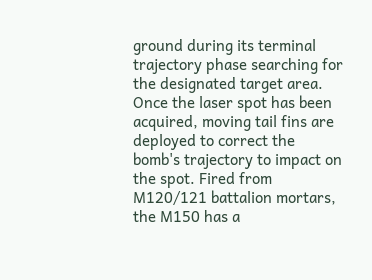ground during its terminal trajectory phase searching for the designated target area. Once the laser spot has been acquired, moving tail fins are deployed to correct the bomb's trajectory to impact on the spot. Fired from M120/121 battalion mortars, the M150 has a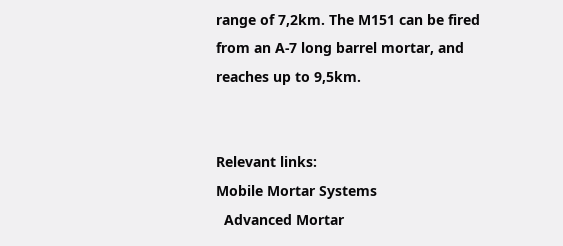range of 7,2km. The M151 can be fired from an A-7 long barrel mortar, and reaches up to 9,5km.


Relevant links:
Mobile Mortar Systems
  Advanced Mortar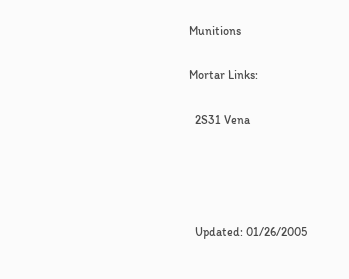Munitions

Mortar Links:

  2S31 Vena




  Updated: 01/26/2005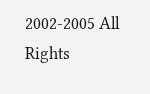2002-2005 All Rights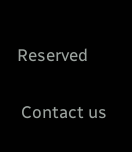Reserved

 Contact us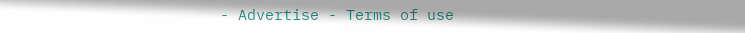- Advertise - Terms of use